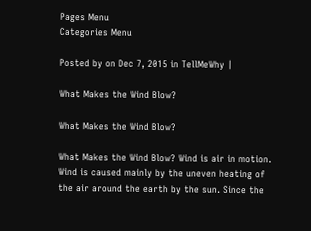Pages Menu
Categories Menu

Posted by on Dec 7, 2015 in TellMeWhy |

What Makes the Wind Blow?

What Makes the Wind Blow?

What Makes the Wind Blow? Wind is air in motion. Wind is caused mainly by the uneven heating of the air around the earth by the sun. Since the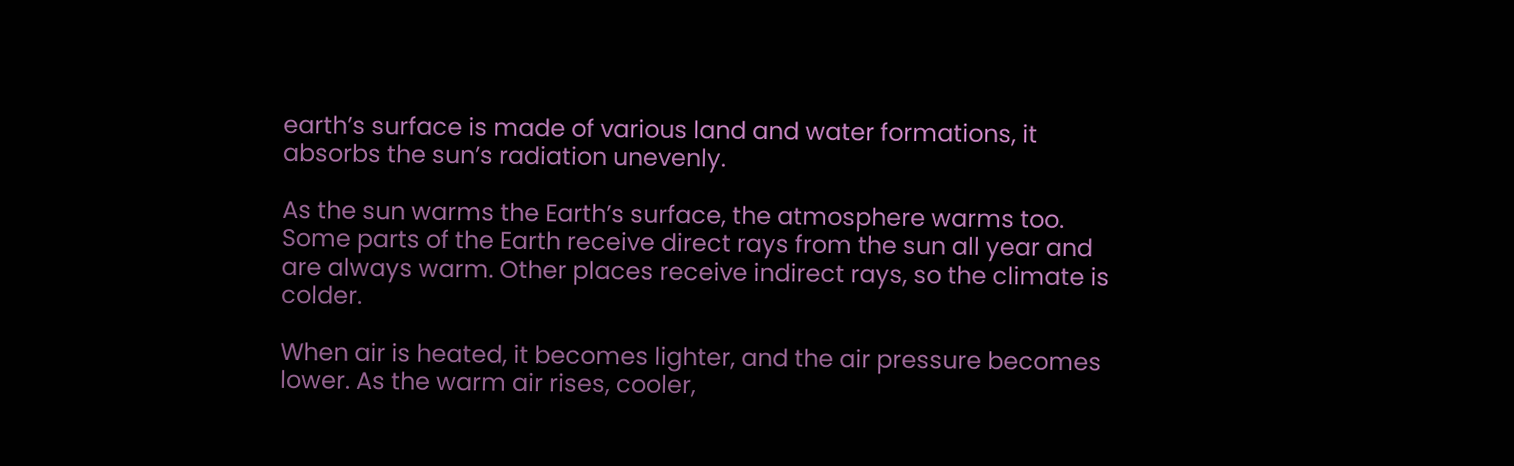earth’s surface is made of various land and water formations, it absorbs the sun’s radiation unevenly.

As the sun warms the Earth’s surface, the atmosphere warms too. Some parts of the Earth receive direct rays from the sun all year and are always warm. Other places receive indirect rays, so the climate is colder.

When air is heated, it becomes lighter, and the air pressure becomes lower. As the warm air rises, cooler,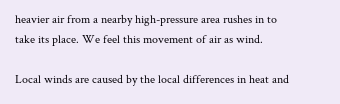heavier air from a nearby high-pressure area rushes in to take its place. We feel this movement of air as wind.

Local winds are caused by the local differences in heat and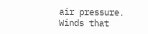air pressure. Winds that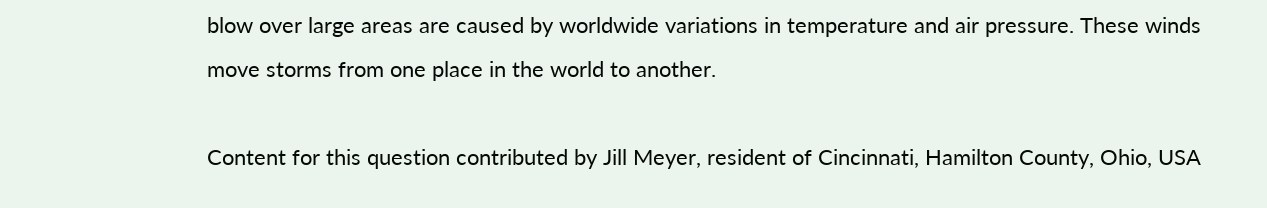blow over large areas are caused by worldwide variations in temperature and air pressure. These winds move storms from one place in the world to another.

Content for this question contributed by Jill Meyer, resident of Cincinnati, Hamilton County, Ohio, USA